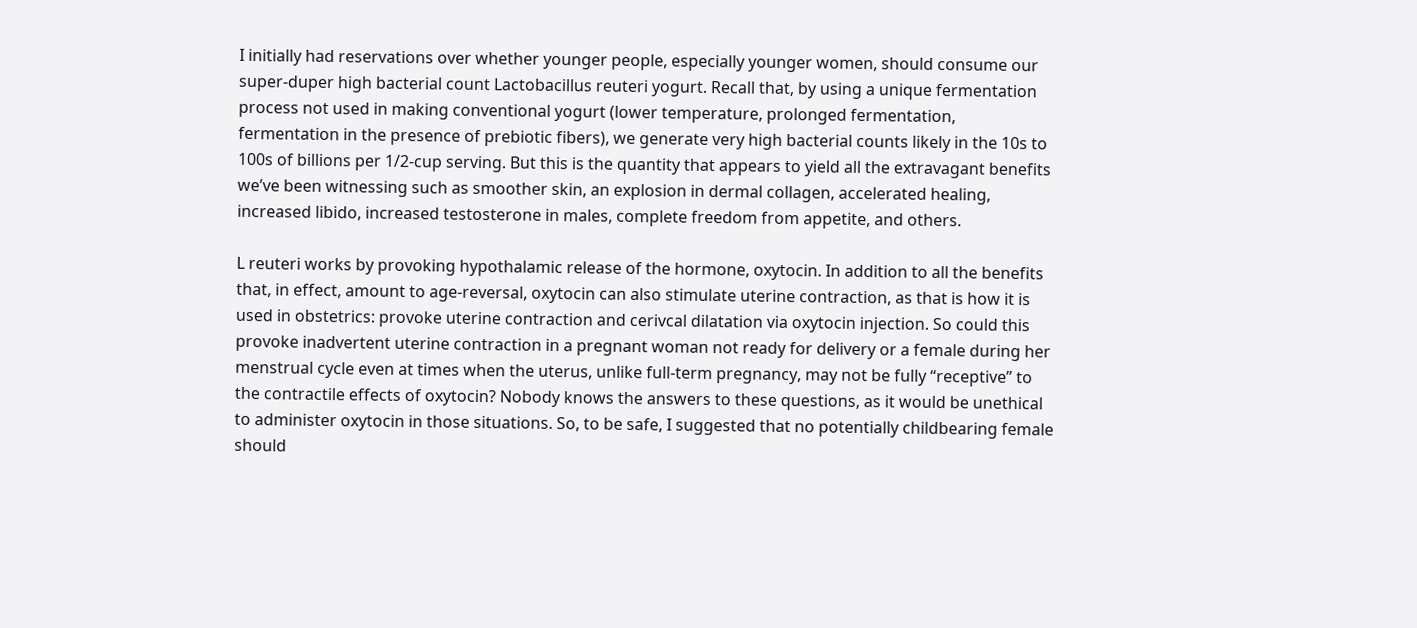I initially had reservations over whether younger people, especially younger women, should consume our super-duper high bacterial count Lactobacillus reuteri yogurt. Recall that, by using a unique fermentation process not used in making conventional yogurt (lower temperature, prolonged fermentation, fermentation in the presence of prebiotic fibers), we generate very high bacterial counts likely in the 10s to 100s of billions per 1/2-cup serving. But this is the quantity that appears to yield all the extravagant benefits we’ve been witnessing such as smoother skin, an explosion in dermal collagen, accelerated healing, increased libido, increased testosterone in males, complete freedom from appetite, and others.

L reuteri works by provoking hypothalamic release of the hormone, oxytocin. In addition to all the benefits that, in effect, amount to age-reversal, oxytocin can also stimulate uterine contraction, as that is how it is used in obstetrics: provoke uterine contraction and cerivcal dilatation via oxytocin injection. So could this provoke inadvertent uterine contraction in a pregnant woman not ready for delivery or a female during her menstrual cycle even at times when the uterus, unlike full-term pregnancy, may not be fully “receptive” to the contractile effects of oxytocin? Nobody knows the answers to these questions, as it would be unethical to administer oxytocin in those situations. So, to be safe, I suggested that no potentially childbearing female should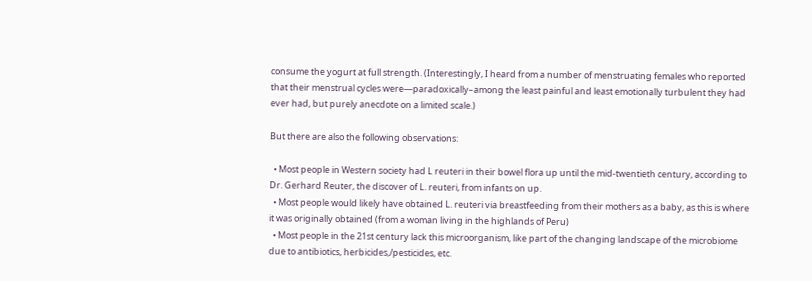consume the yogurt at full strength. (Interestingly, I heard from a number of menstruating females who reported that their menstrual cycles were—paradoxically–among the least painful and least emotionally turbulent they had ever had, but purely anecdote on a limited scale.)

But there are also the following observations:

  • Most people in Western society had L reuteri in their bowel flora up until the mid-twentieth century, according to Dr. Gerhard Reuter, the discover of L. reuteri, from infants on up.
  • Most people would likely have obtained L. reuteri via breastfeeding from their mothers as a baby, as this is where it was originally obtained (from a woman living in the highlands of Peru)
  • Most people in the 21st century lack this microorganism, like part of the changing landscape of the microbiome due to antibiotics, herbicides,/pesticides, etc.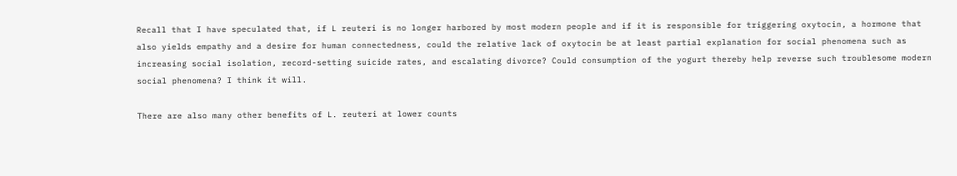Recall that I have speculated that, if L reuteri is no longer harbored by most modern people and if it is responsible for triggering oxytocin, a hormone that also yields empathy and a desire for human connectedness, could the relative lack of oxytocin be at least partial explanation for social phenomena such as increasing social isolation, record-setting suicide rates, and escalating divorce? Could consumption of the yogurt thereby help reverse such troublesome modern social phenomena? I think it will.

There are also many other benefits of L. reuteri at lower counts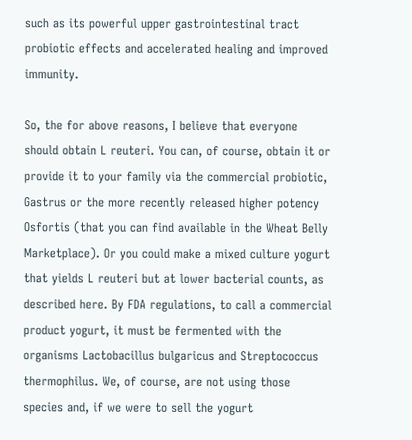such as its powerful upper gastrointestinal tract probiotic effects and accelerated healing and improved immunity.

So, the for above reasons, I believe that everyone should obtain L reuteri. You can, of course, obtain it or provide it to your family via the commercial probiotic, Gastrus or the more recently released higher potency Osfortis (that you can find available in the Wheat Belly Marketplace). Or you could make a mixed culture yogurt that yields L reuteri but at lower bacterial counts, as described here. By FDA regulations, to call a commercial product yogurt, it must be fermented with the organisms Lactobacillus bulgaricus and Streptococcus thermophilus. We, of course, are not using those species and, if we were to sell the yogurt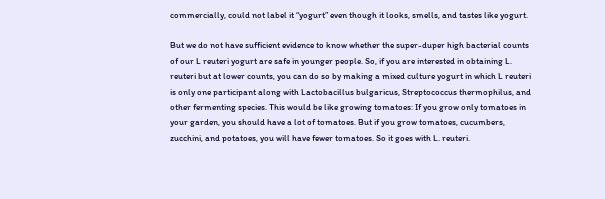commercially, could not label it “yogurt” even though it looks, smells, and tastes like yogurt.

But we do not have sufficient evidence to know whether the super-duper high bacterial counts of our L reuteri yogurt are safe in younger people. So, if you are interested in obtaining L. reuteri but at lower counts, you can do so by making a mixed culture yogurt in which L reuteri is only one participant along with Lactobacillus bulgaricus, Streptococcus thermophilus, and other fermenting species. This would be like growing tomatoes: If you grow only tomatoes in your garden, you should have a lot of tomatoes. But if you grow tomatoes, cucumbers, zucchini, and potatoes, you will have fewer tomatoes. So it goes with L. reuteri.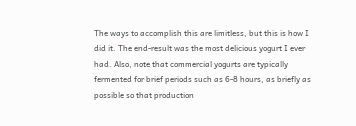The ways to accomplish this are limitless, but this is how I did it. The end-result was the most delicious yogurt I ever had. Also, note that commercial yogurts are typically fermented for brief periods such as 6-8 hours, as briefly as possible so that production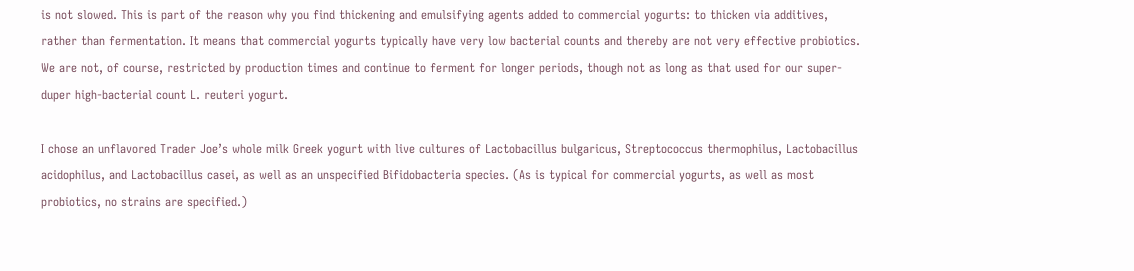is not slowed. This is part of the reason why you find thickening and emulsifying agents added to commercial yogurts: to thicken via additives, rather than fermentation. It means that commercial yogurts typically have very low bacterial counts and thereby are not very effective probiotics. We are not, of course, restricted by production times and continue to ferment for longer periods, though not as long as that used for our super-duper high-bacterial count L. reuteri yogurt.

I chose an unflavored Trader Joe’s whole milk Greek yogurt with live cultures of Lactobacillus bulgaricus, Streptococcus thermophilus, Lactobacillus acidophilus, and Lactobacillus casei, as well as an unspecified Bifidobacteria species. (As is typical for commercial yogurts, as well as most probiotics, no strains are specified.)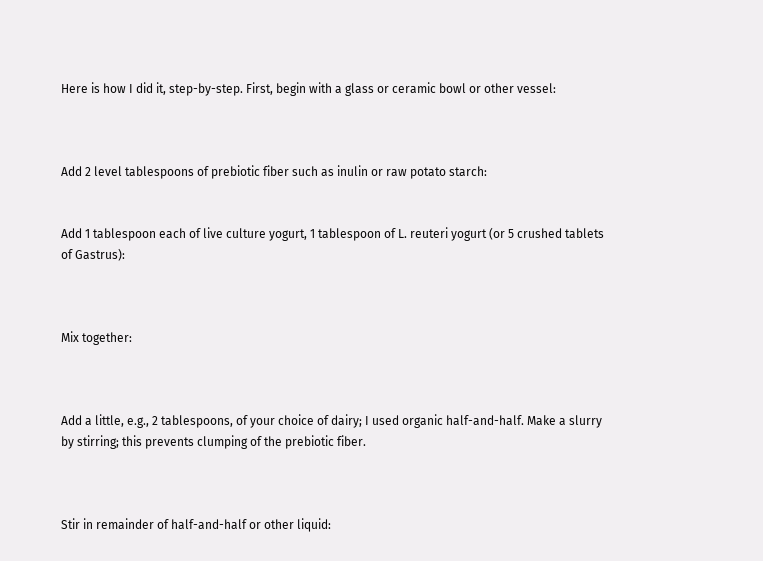Here is how I did it, step-by-step. First, begin with a glass or ceramic bowl or other vessel:



Add 2 level tablespoons of prebiotic fiber such as inulin or raw potato starch:


Add 1 tablespoon each of live culture yogurt, 1 tablespoon of L. reuteri yogurt (or 5 crushed tablets of Gastrus):



Mix together:



Add a little, e.g., 2 tablespoons, of your choice of dairy; I used organic half-and-half. Make a slurry by stirring; this prevents clumping of the prebiotic fiber.



Stir in remainder of half-and-half or other liquid: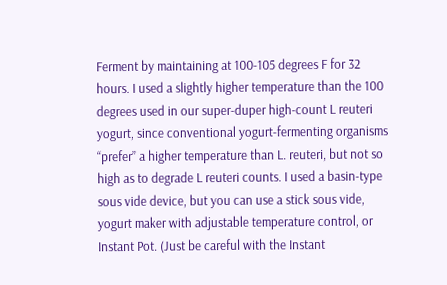Ferment by maintaining at 100-105 degrees F for 32 hours. I used a slightly higher temperature than the 100 degrees used in our super-duper high-count L reuteri yogurt, since conventional yogurt-fermenting organisms “prefer” a higher temperature than L. reuteri, but not so high as to degrade L reuteri counts. I used a basin-type sous vide device, but you can use a stick sous vide, yogurt maker with adjustable temperature control, or Instant Pot. (Just be careful with the Instant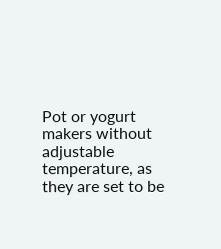Pot or yogurt makers without adjustable temperature, as they are set to be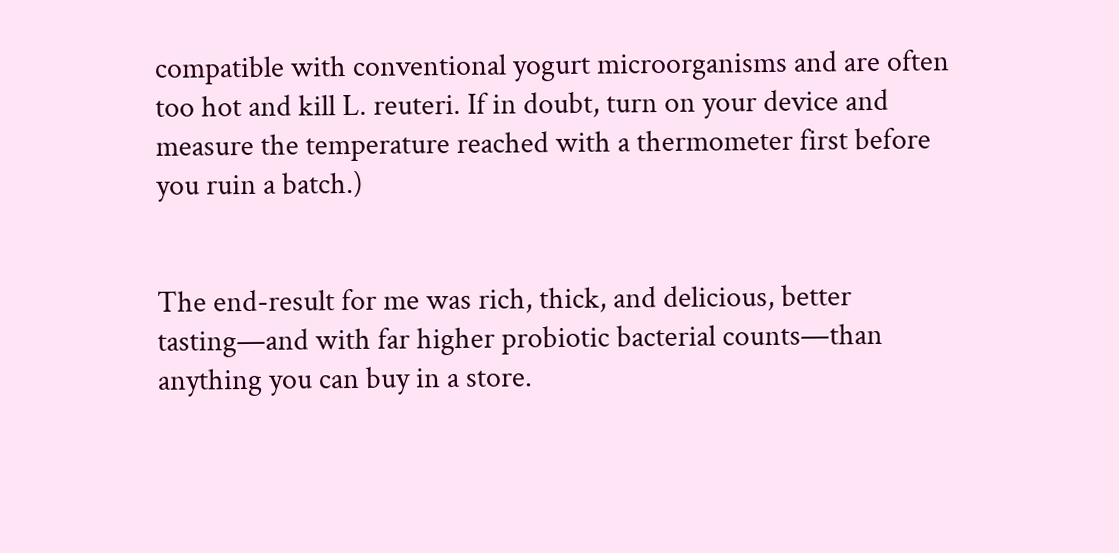compatible with conventional yogurt microorganisms and are often too hot and kill L. reuteri. If in doubt, turn on your device and measure the temperature reached with a thermometer first before you ruin a batch.)


The end-result for me was rich, thick, and delicious, better tasting—and with far higher probiotic bacterial counts—than anything you can buy in a store.